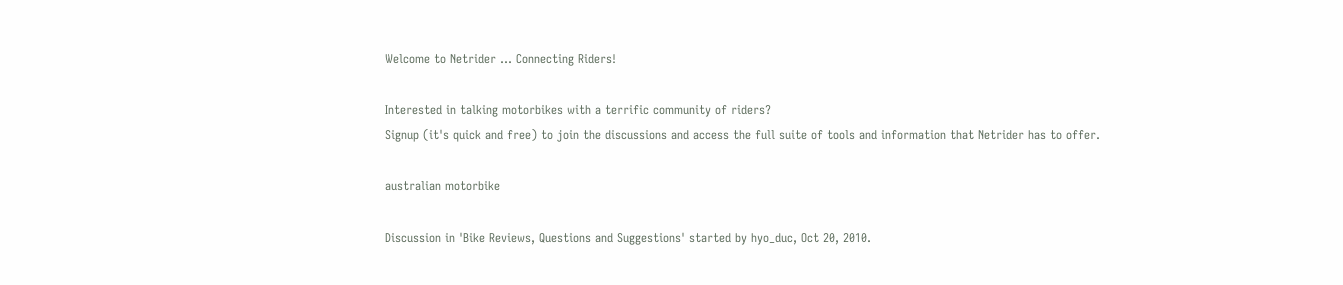Welcome to Netrider ... Connecting Riders!

Interested in talking motorbikes with a terrific community of riders?
Signup (it's quick and free) to join the discussions and access the full suite of tools and information that Netrider has to offer.

australian motorbike

Discussion in 'Bike Reviews, Questions and Suggestions' started by hyo_duc, Oct 20, 2010.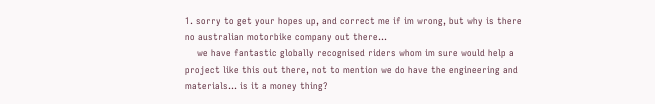1. sorry to get your hopes up, and correct me if im wrong, but why is there no australian motorbike company out there...
    we have fantastic globally recognised riders whom im sure would help a project like this out there, not to mention we do have the engineering and materials... is it a money thing?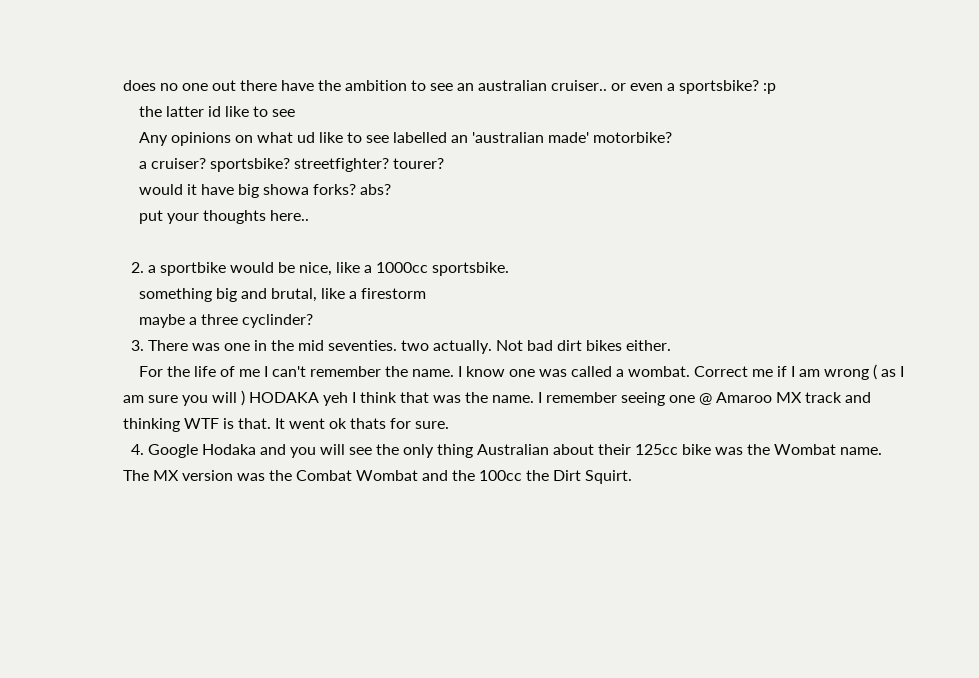does no one out there have the ambition to see an australian cruiser.. or even a sportsbike? :p
    the latter id like to see
    Any opinions on what ud like to see labelled an 'australian made' motorbike?
    a cruiser? sportsbike? streetfighter? tourer?
    would it have big showa forks? abs?
    put your thoughts here..

  2. a sportbike would be nice, like a 1000cc sportsbike.
    something big and brutal, like a firestorm
    maybe a three cyclinder?
  3. There was one in the mid seventies. two actually. Not bad dirt bikes either.
    For the life of me I can't remember the name. I know one was called a wombat. Correct me if I am wrong ( as I am sure you will ) HODAKA yeh I think that was the name. I remember seeing one @ Amaroo MX track and thinking WTF is that. It went ok thats for sure.
  4. Google Hodaka and you will see the only thing Australian about their 125cc bike was the Wombat name. The MX version was the Combat Wombat and the 100cc the Dirt Squirt.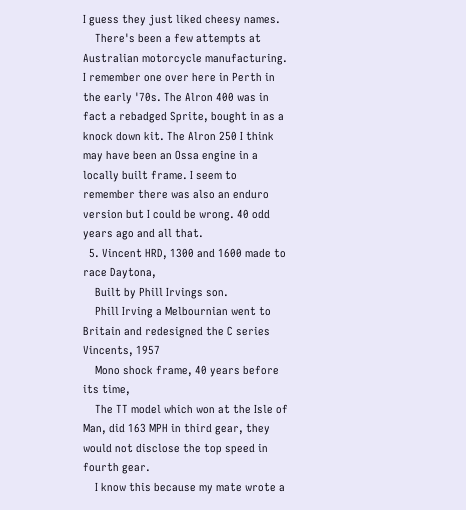I guess they just liked cheesy names.
    There's been a few attempts at Australian motorcycle manufacturing. I remember one over here in Perth in the early '70s. The Alron 400 was in fact a rebadged Sprite, bought in as a knock down kit. The Alron 250 I think may have been an Ossa engine in a locally built frame. I seem to remember there was also an enduro version but I could be wrong. 40 odd years ago and all that.
  5. Vincent HRD, 1300 and 1600 made to race Daytona,
    Built by Phill Irvings son.
    Phill Irving a Melbournian went to Britain and redesigned the C series Vincents, 1957
    Mono shock frame, 40 years before its time,
    The TT model which won at the Isle of Man, did 163 MPH in third gear, they would not disclose the top speed in fourth gear.
    I know this because my mate wrote a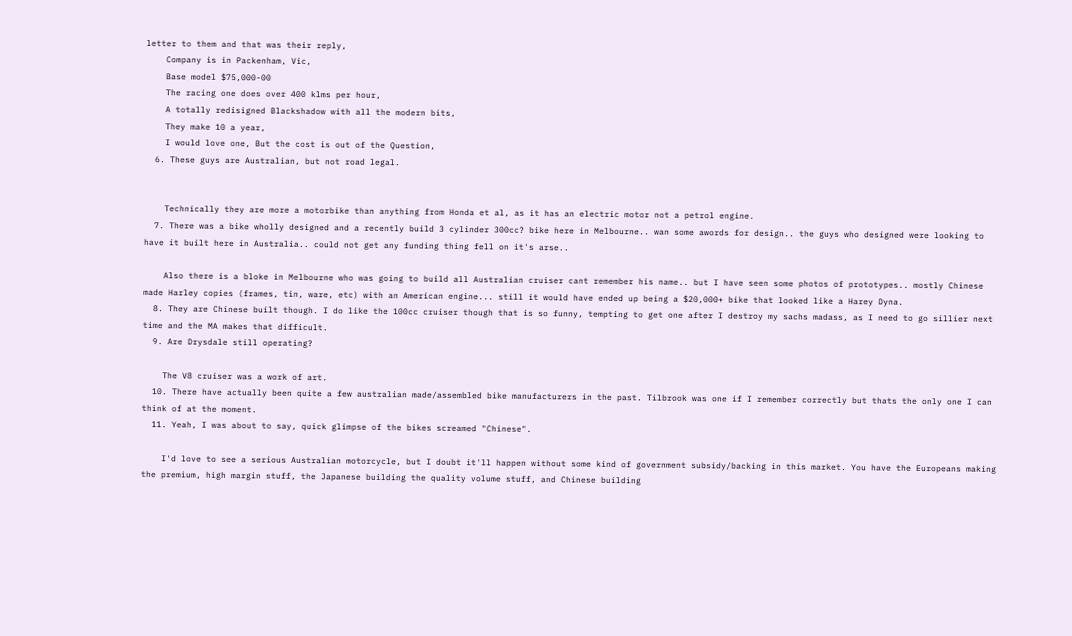letter to them and that was their reply,
    Company is in Packenham, Vic,
    Base model $75,000-00
    The racing one does over 400 klms per hour,
    A totally redisigned Blackshadow with all the modern bits,
    They make 10 a year,
    I would love one, But the cost is out of the Question,
  6. These guys are Australian, but not road legal.


    Technically they are more a motorbike than anything from Honda et al, as it has an electric motor not a petrol engine.
  7. There was a bike wholly designed and a recently build 3 cylinder 300cc? bike here in Melbourne.. wan some awords for design.. the guys who designed were looking to have it built here in Australia.. could not get any funding thing fell on it's arse..

    Also there is a bloke in Melbourne who was going to build all Australian cruiser cant remember his name.. but I have seen some photos of prototypes.. mostly Chinese made Harley copies (frames, tin, ware, etc) with an American engine... still it would have ended up being a $20,000+ bike that looked like a Harey Dyna.
  8. They are Chinese built though. I do like the 100cc cruiser though that is so funny, tempting to get one after I destroy my sachs madass, as I need to go sillier next time and the MA makes that difficult.
  9. Are Drysdale still operating?

    The V8 cruiser was a work of art.
  10. There have actually been quite a few australian made/assembled bike manufacturers in the past. Tilbrook was one if I remember correctly but thats the only one I can think of at the moment.
  11. Yeah, I was about to say, quick glimpse of the bikes screamed "Chinese".

    I'd love to see a serious Australian motorcycle, but I doubt it'll happen without some kind of government subsidy/backing in this market. You have the Europeans making the premium, high margin stuff, the Japanese building the quality volume stuff, and Chinese building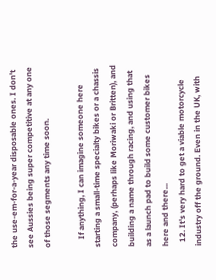the use-em-for-a-year disposable ones. I don't see Aussies being super competitive at any one of those segments any time soon.

    If anything, I can imagine someone here starting a small-time specialty bikes or a chassis company, (perhaps like Moriwaki or Britten), and building a name through racing, and using that as a launch pad to build some customer bikes here and there...
  12. It's very hard to get a viable motorcycle industry off the ground. Even in the UK, with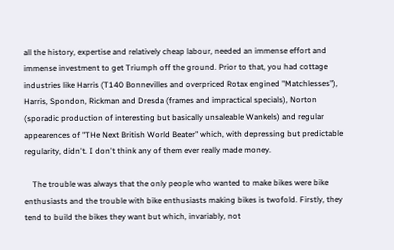all the history, expertise and relatively cheap labour, needed an immense effort and immense investment to get Triumph off the ground. Prior to that, you had cottage industries like Harris (T140 Bonnevilles and overpriced Rotax engined "Matchlesses"), Harris, Spondon, Rickman and Dresda (frames and impractical specials), Norton (sporadic production of interesting but basically unsaleable Wankels) and regular appearences of "THe Next British World Beater" which, with depressing but predictable regularity, didn't. I don't think any of them ever really made money.

    The trouble was always that the only people who wanted to make bikes were bike enthusiasts and the trouble with bike enthusiasts making bikes is twofold. Firstly, they tend to build the bikes they want but which, invariably, not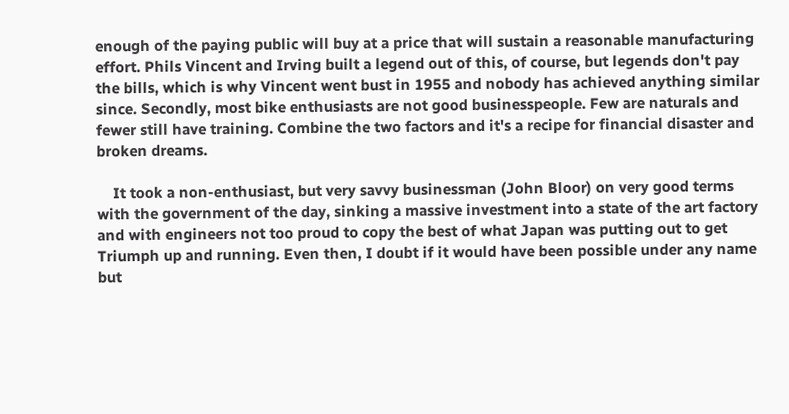enough of the paying public will buy at a price that will sustain a reasonable manufacturing effort. Phils Vincent and Irving built a legend out of this, of course, but legends don't pay the bills, which is why Vincent went bust in 1955 and nobody has achieved anything similar since. Secondly, most bike enthusiasts are not good businesspeople. Few are naturals and fewer still have training. Combine the two factors and it's a recipe for financial disaster and broken dreams.

    It took a non-enthusiast, but very savvy businessman (John Bloor) on very good terms with the government of the day, sinking a massive investment into a state of the art factory and with engineers not too proud to copy the best of what Japan was putting out to get Triumph up and running. Even then, I doubt if it would have been possible under any name but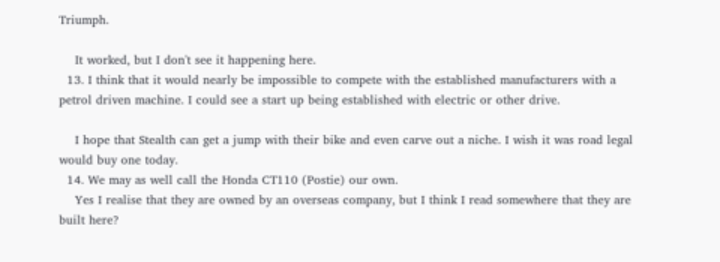Triumph.

    It worked, but I don't see it happening here.
  13. I think that it would nearly be impossible to compete with the established manufacturers with a petrol driven machine. I could see a start up being established with electric or other drive.

    I hope that Stealth can get a jump with their bike and even carve out a niche. I wish it was road legal would buy one today.
  14. We may as well call the Honda CT110 (Postie) our own.
    Yes I realise that they are owned by an overseas company, but I think I read somewhere that they are built here?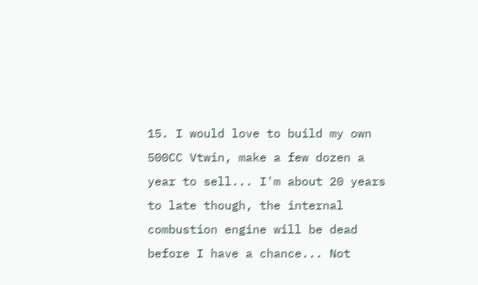15. I would love to build my own 500CC Vtwin, make a few dozen a year to sell... I'm about 20 years to late though, the internal combustion engine will be dead before I have a chance... Not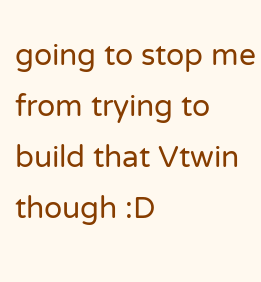going to stop me from trying to build that Vtwin though :D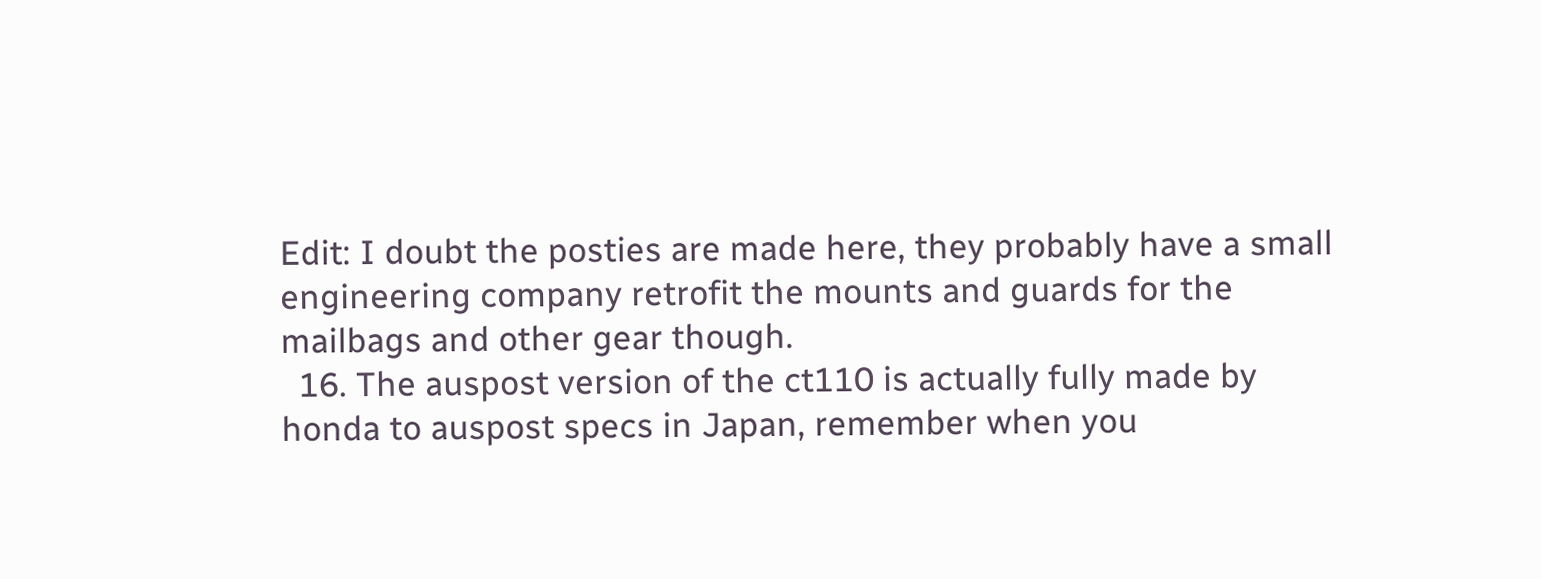Edit: I doubt the posties are made here, they probably have a small engineering company retrofit the mounts and guards for the mailbags and other gear though.
  16. The auspost version of the ct110 is actually fully made by honda to auspost specs in Japan, remember when you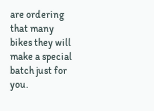are ordering that many bikes they will make a special batch just for you.